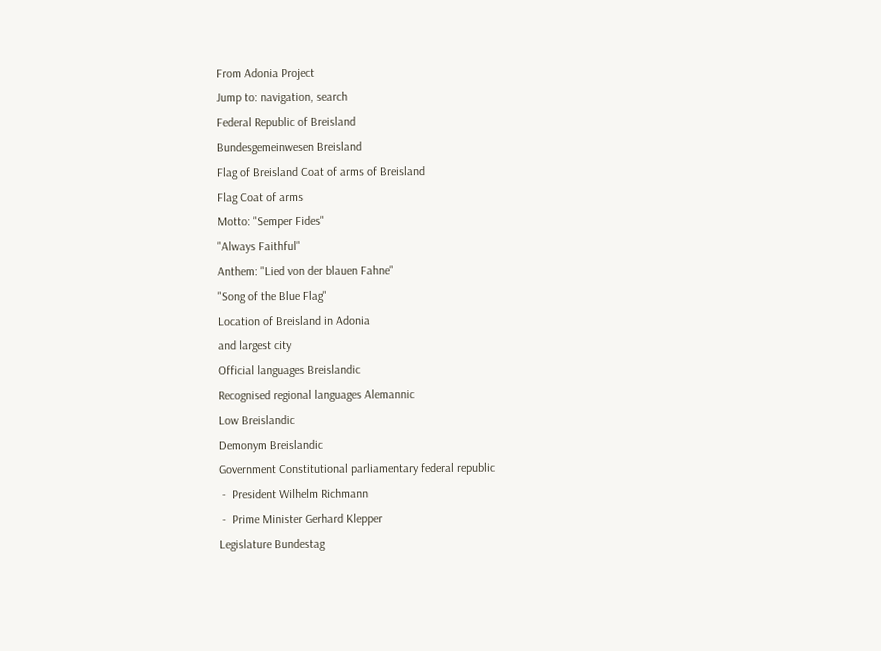From Adonia Project
Jump to: navigation, search
Federal Republic of Breisland
Bundesgemeinwesen Breisland
Flag of Breisland Coat of arms of Breisland
Flag Coat of arms
Motto: "Semper Fides"
"Always Faithful"
Anthem: "Lied von der blauen Fahne"
"Song of the Blue Flag"
Location of Breisland in Adonia
and largest city
Official languages Breislandic
Recognised regional languages Alemannic
Low Breislandic
Demonym Breislandic
Government Constitutional parliamentary federal republic
 -  President Wilhelm Richmann
 -  Prime Minister Gerhard Klepper
Legislature Bundestag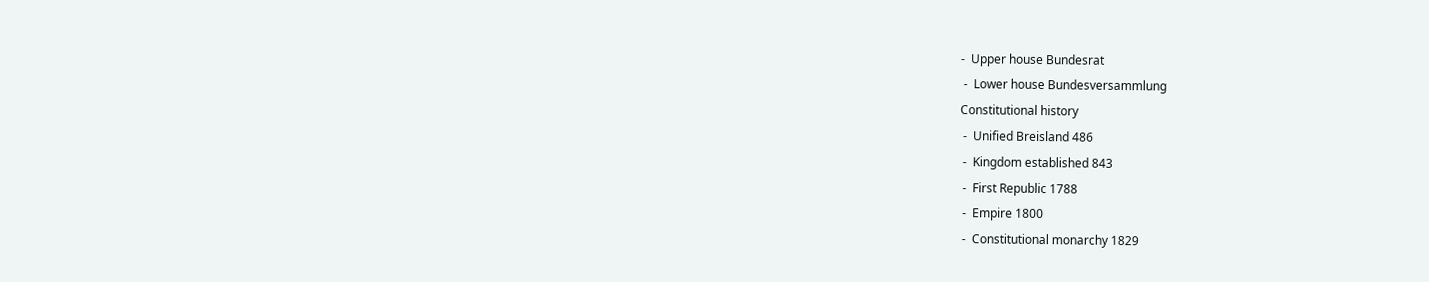-  Upper house Bundesrat
 -  Lower house Bundesversammlung
Constitutional history
 -  Unified Breisland 486
 -  Kingdom established 843
 -  First Republic 1788
 -  Empire 1800
 -  Constitutional monarchy 1829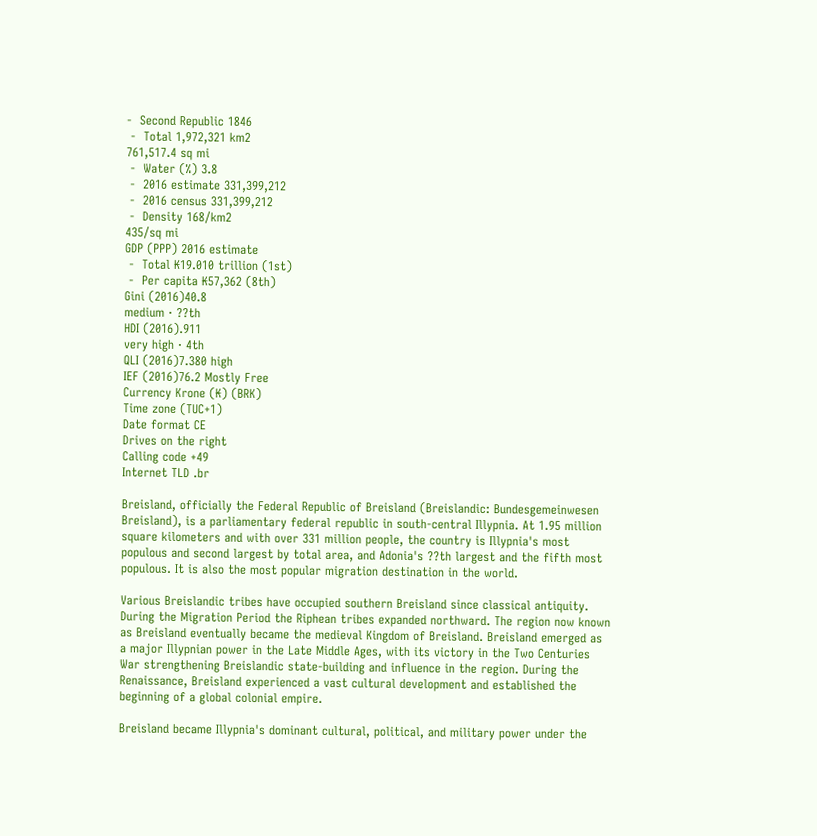-  Second Republic 1846
 -  Total 1,972,321 km2
761,517.4 sq mi
 -  Water (%) 3.8
 -  2016 estimate 331,399,212
 -  2016 census 331,399,212
 -  Density 168/km2
435/sq mi
GDP (PPP) 2016 estimate
 -  Total ₭19.010 trillion (1st)
 -  Per capita ₭57,362 (8th)
Gini (2016)40.8
medium · ??th
HDI (2016).911
very high · 4th
QLI (2016)7.380 high
IEF (2016)76.2 Mostly Free
Currency Krone (₭) (BRK)
Time zone (TUC+1)
Date format CE
Drives on the right
Calling code +49
Internet TLD .br

Breisland, officially the Federal Republic of Breisland (Breislandic: Bundesgemeinwesen Breisland), is a parliamentary federal republic in south-central Illypnia. At 1.95 million square kilometers and with over 331 million people, the country is Illypnia's most populous and second largest by total area, and Adonia's ??th largest and the fifth most populous. It is also the most popular migration destination in the world.

Various Breislandic tribes have occupied southern Breisland since classical antiquity. During the Migration Period the Riphean tribes expanded northward. The region now known as Breisland eventually became the medieval Kingdom of Breisland. Breisland emerged as a major Illypnian power in the Late Middle Ages, with its victory in the Two Centuries War strengthening Breislandic state-building and influence in the region. During the Renaissance, Breisland experienced a vast cultural development and established the beginning of a global colonial empire.

Breisland became Illypnia's dominant cultural, political, and military power under the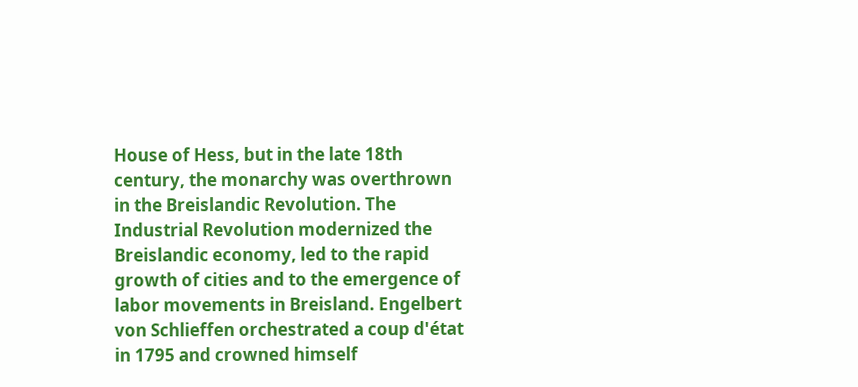House of Hess, but in the late 18th century, the monarchy was overthrown in the Breislandic Revolution. The Industrial Revolution modernized the Breislandic economy, led to the rapid growth of cities and to the emergence of labor movements in Breisland. Engelbert von Schlieffen orchestrated a coup d'état in 1795 and crowned himself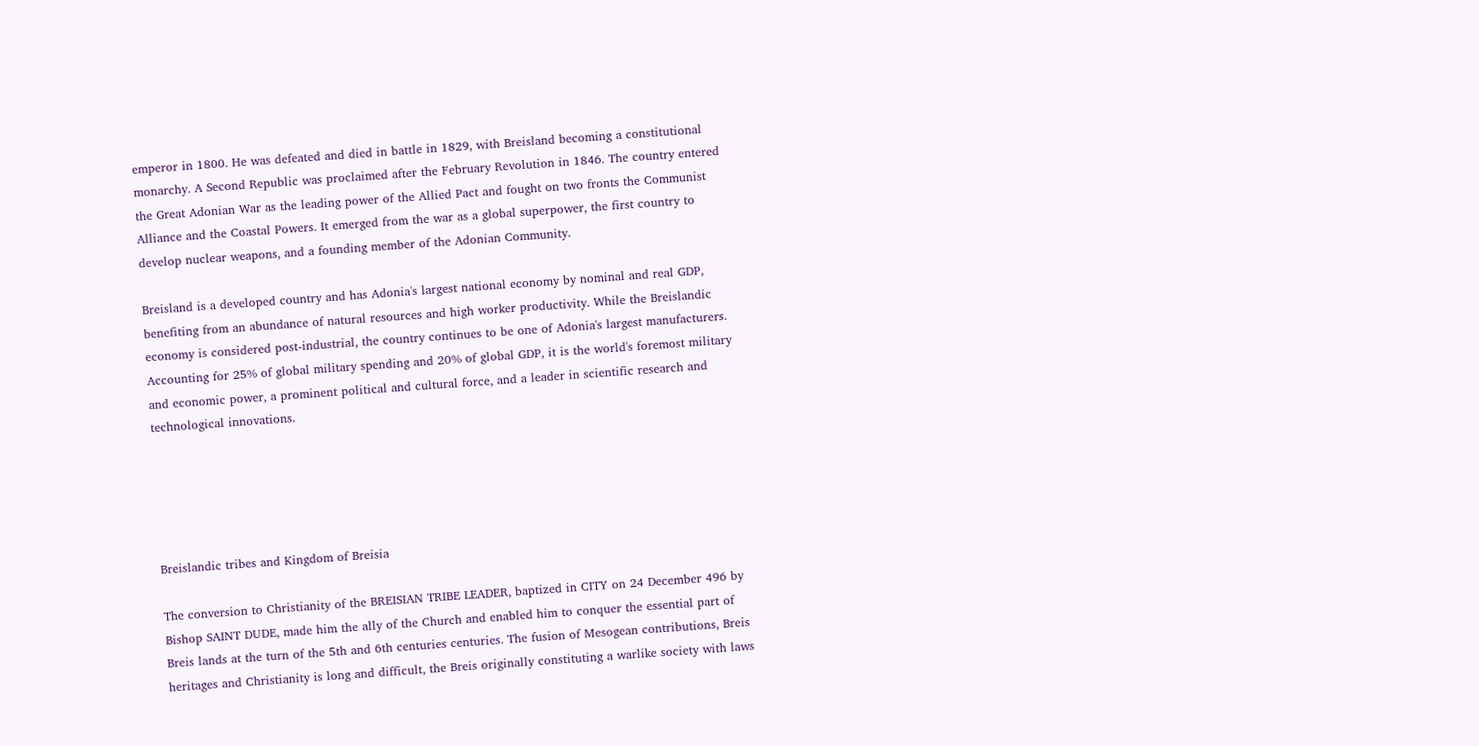emperor in 1800. He was defeated and died in battle in 1829, with Breisland becoming a constitutional monarchy. A Second Republic was proclaimed after the February Revolution in 1846. The country entered the Great Adonian War as the leading power of the Allied Pact and fought on two fronts the Communist Alliance and the Coastal Powers. It emerged from the war as a global superpower, the first country to develop nuclear weapons, and a founding member of the Adonian Community.

Breisland is a developed country and has Adonia's largest national economy by nominal and real GDP, benefiting from an abundance of natural resources and high worker productivity. While the Breislandic economy is considered post-industrial, the country continues to be one of Adonia's largest manufacturers. Accounting for 25% of global military spending and 20% of global GDP, it is the world's foremost military and economic power, a prominent political and cultural force, and a leader in scientific research and technological innovations.





Breislandic tribes and Kingdom of Breisia

The conversion to Christianity of the BREISIAN TRIBE LEADER, baptized in CITY on 24 December 496 by Bishop SAINT DUDE, made him the ally of the Church and enabled him to conquer the essential part of Breis lands at the turn of the 5th and 6th centuries centuries. The fusion of Mesogean contributions, Breis heritages and Christianity is long and difficult, the Breis originally constituting a warlike society with laws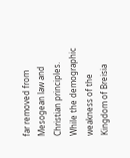far removed from Mesogean law and Christian principles. While the demographic weakness of the Kingdom of Breisia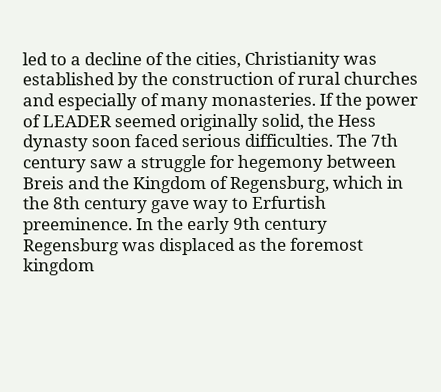led to a decline of the cities, Christianity was established by the construction of rural churches and especially of many monasteries. If the power of LEADER seemed originally solid, the Hess dynasty soon faced serious difficulties. The 7th century saw a struggle for hegemony between Breis and the Kingdom of Regensburg, which in the 8th century gave way to Erfurtish preeminence. In the early 9th century Regensburg was displaced as the foremost kingdom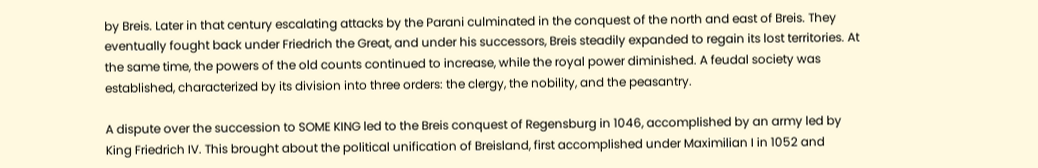by Breis. Later in that century escalating attacks by the Parani culminated in the conquest of the north and east of Breis. They eventually fought back under Friedrich the Great, and under his successors, Breis steadily expanded to regain its lost territories. At the same time, the powers of the old counts continued to increase, while the royal power diminished. A feudal society was established, characterized by its division into three orders: the clergy, the nobility, and the peasantry.

A dispute over the succession to SOME KING led to the Breis conquest of Regensburg in 1046, accomplished by an army led by King Friedrich IV. This brought about the political unification of Breisland, first accomplished under Maximilian I in 1052 and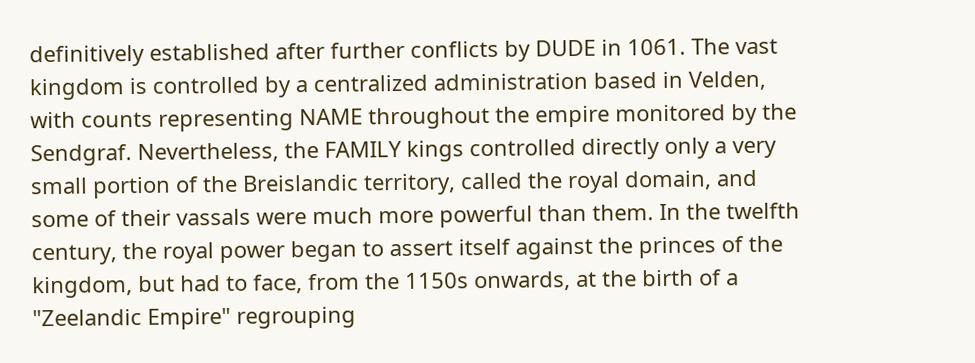definitively established after further conflicts by DUDE in 1061. The vast kingdom is controlled by a centralized administration based in Velden, with counts representing NAME throughout the empire monitored by the Sendgraf. Nevertheless, the FAMILY kings controlled directly only a very small portion of the Breislandic territory, called the royal domain, and some of their vassals were much more powerful than them. In the twelfth century, the royal power began to assert itself against the princes of the kingdom, but had to face, from the 1150s onwards, at the birth of a "Zeelandic Empire" regrouping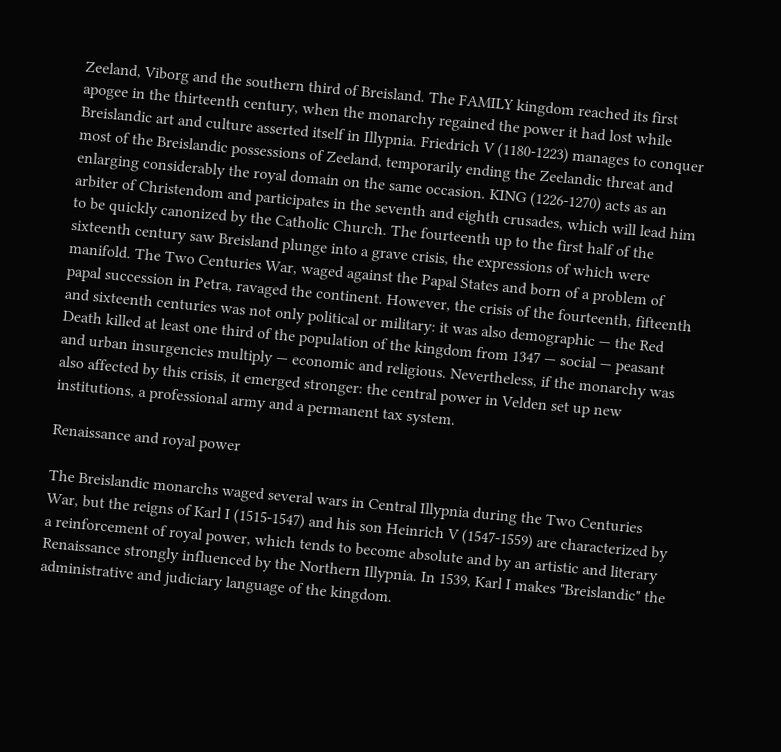Zeeland, Viborg and the southern third of Breisland. The FAMILY kingdom reached its first apogee in the thirteenth century, when the monarchy regained the power it had lost while Breislandic art and culture asserted itself in Illypnia. Friedrich V (1180-1223) manages to conquer most of the Breislandic possessions of Zeeland, temporarily ending the Zeelandic threat and enlarging considerably the royal domain on the same occasion. KING (1226-1270) acts as an arbiter of Christendom and participates in the seventh and eighth crusades, which will lead him to be quickly canonized by the Catholic Church. The fourteenth up to the first half of the sixteenth century saw Breisland plunge into a grave crisis, the expressions of which were manifold. The Two Centuries War, waged against the Papal States and born of a problem of papal succession in Petra, ravaged the continent. However, the crisis of the fourteenth, fifteenth and sixteenth centuries was not only political or military: it was also demographic — the Red Death killed at least one third of the population of the kingdom from 1347 — social — peasant and urban insurgencies multiply — economic and religious. Nevertheless, if the monarchy was also affected by this crisis, it emerged stronger: the central power in Velden set up new institutions, a professional army and a permanent tax system.

Renaissance and royal power

The Breislandic monarchs waged several wars in Central Illypnia during the Two Centuries War, but the reigns of Karl I (1515-1547) and his son Heinrich V (1547-1559) are characterized by a reinforcement of royal power, which tends to become absolute and by an artistic and literary Renaissance strongly influenced by the Northern Illypnia. In 1539, Karl I makes "Breislandic" the administrative and judiciary language of the kingdom.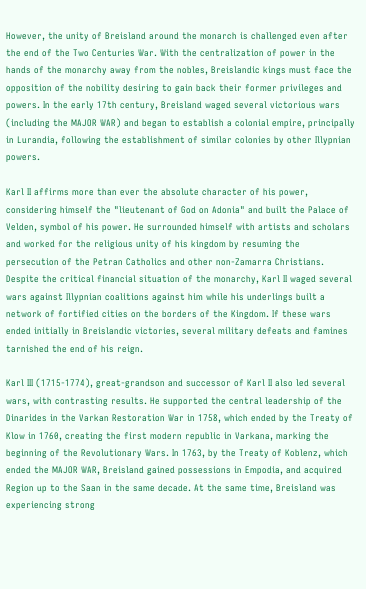However, the unity of Breisland around the monarch is challenged even after the end of the Two Centuries War. With the centralization of power in the hands of the monarchy away from the nobles, Breislandic kings must face the opposition of the nobility desiring to gain back their former privileges and powers. In the early 17th century, Breisland waged several victorious wars (including the MAJOR WAR) and began to establish a colonial empire, principally in Lurandia, following the establishment of similar colonies by other Illypnian powers.

Karl II affirms more than ever the absolute character of his power, considering himself the "lieutenant of God on Adonia" and built the Palace of Velden, symbol of his power. He surrounded himself with artists and scholars and worked for the religious unity of his kingdom by resuming the persecution of the Petran Catholics and other non-Zamarra Christians. Despite the critical financial situation of the monarchy, Karl II waged several wars against Illypnian coalitions against him while his underlings built a network of fortified cities on the borders of the Kingdom. If these wars ended initially in Breislandic victories, several military defeats and famines tarnished the end of his reign.

Karl III (1715-1774), great-grandson and successor of Karl II also led several wars, with contrasting results. He supported the central leadership of the Dinarides in the Varkan Restoration War in 1758, which ended by the Treaty of Klow in 1760, creating the first modern republic in Varkana, marking the beginning of the Revolutionary Wars. In 1763, by the Treaty of Koblenz, which ended the MAJOR WAR, Breisland gained possessions in Empodia, and acquired Region up to the Saan in the same decade. At the same time, Breisland was experiencing strong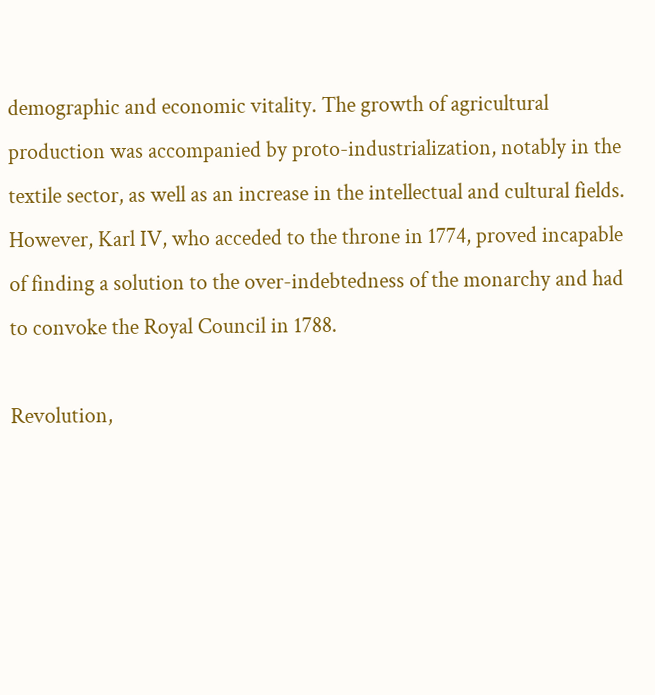demographic and economic vitality. The growth of agricultural production was accompanied by proto-industrialization, notably in the textile sector, as well as an increase in the intellectual and cultural fields. However, Karl IV, who acceded to the throne in 1774, proved incapable of finding a solution to the over-indebtedness of the monarchy and had to convoke the Royal Council in 1788.

Revolution,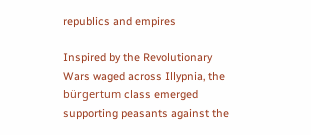republics and empires

Inspired by the Revolutionary Wars waged across Illypnia, the bürgertum class emerged supporting peasants against the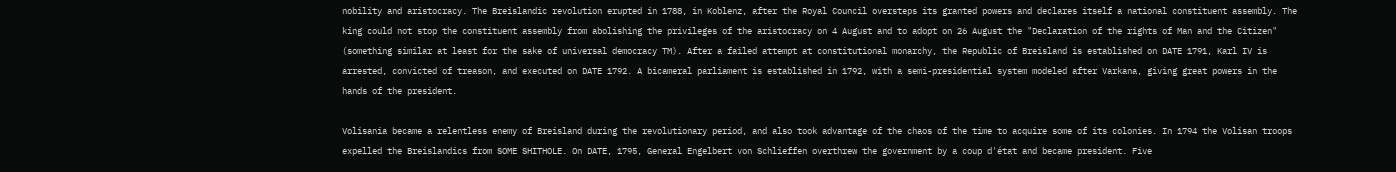nobility and aristocracy. The Breislandic revolution erupted in 1788, in Koblenz, after the Royal Council oversteps its granted powers and declares itself a national constituent assembly. The king could not stop the constituent assembly from abolishing the privileges of the aristocracy on 4 August and to adopt on 26 August the "Declaration of the rights of Man and the Citizen" (something similar at least for the sake of universal democracy TM). After a failed attempt at constitutional monarchy, the Republic of Breisland is established on DATE 1791, Karl IV is arrested, convicted of treason, and executed on DATE 1792. A bicameral parliament is established in 1792, with a semi-presidential system modeled after Varkana, giving great powers in the hands of the president.

Volisania became a relentless enemy of Breisland during the revolutionary period, and also took advantage of the chaos of the time to acquire some of its colonies. In 1794 the Volisan troops expelled the Breislandics from SOME SHITHOLE. On DATE, 1795, General Engelbert von Schlieffen overthrew the government by a coup d'état and became president. Five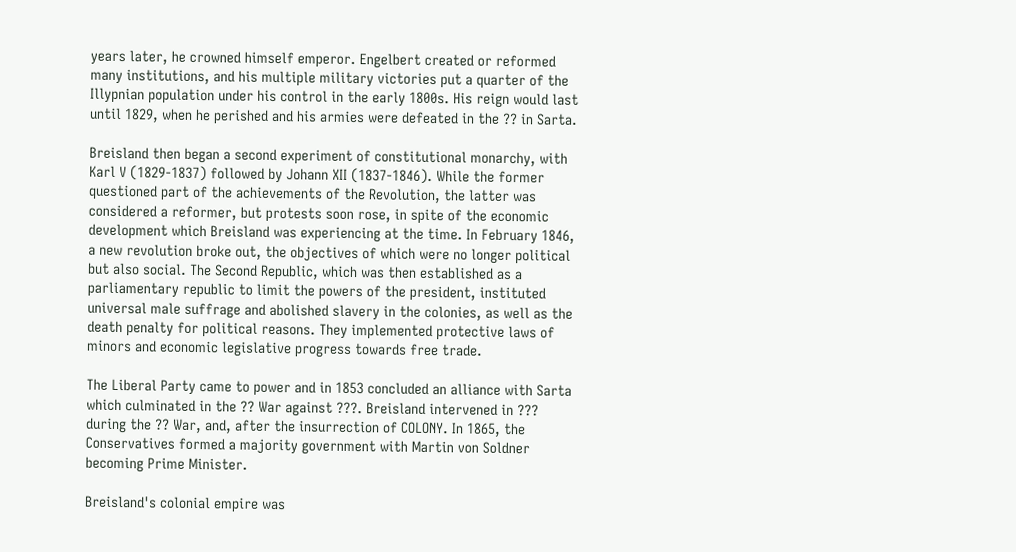years later, he crowned himself emperor. Engelbert created or reformed many institutions, and his multiple military victories put a quarter of the Illypnian population under his control in the early 1800s. His reign would last until 1829, when he perished and his armies were defeated in the ?? in Sarta.

Breisland then began a second experiment of constitutional monarchy, with Karl V (1829-1837) followed by Johann XII (1837-1846). While the former questioned part of the achievements of the Revolution, the latter was considered a reformer, but protests soon rose, in spite of the economic development which Breisland was experiencing at the time. In February 1846, a new revolution broke out, the objectives of which were no longer political but also social. The Second Republic, which was then established as a parliamentary republic to limit the powers of the president, instituted universal male suffrage and abolished slavery in the colonies, as well as the death penalty for political reasons. They implemented protective laws of minors and economic legislative progress towards free trade.

The Liberal Party came to power and in 1853 concluded an alliance with Sarta which culminated in the ?? War against ???. Breisland intervened in ??? during the ?? War, and, after the insurrection of COLONY. In 1865, the Conservatives formed a majority government with Martin von Soldner becoming Prime Minister.

Breisland's colonial empire was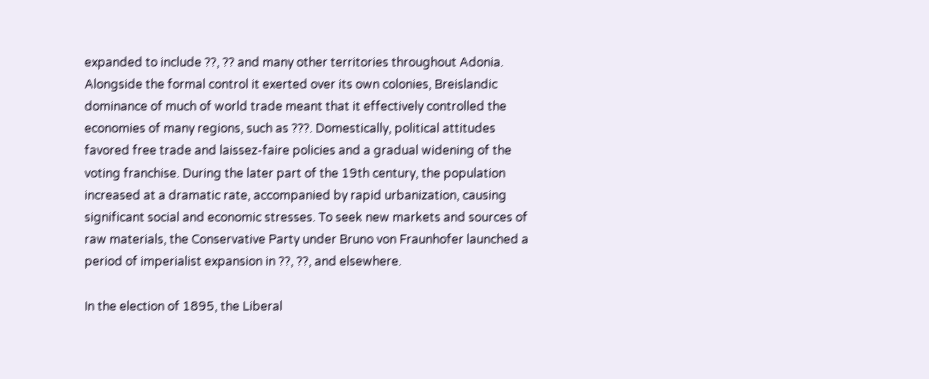expanded to include ??, ?? and many other territories throughout Adonia. Alongside the formal control it exerted over its own colonies, Breislandic dominance of much of world trade meant that it effectively controlled the economies of many regions, such as ???. Domestically, political attitudes favored free trade and laissez-faire policies and a gradual widening of the voting franchise. During the later part of the 19th century, the population increased at a dramatic rate, accompanied by rapid urbanization, causing significant social and economic stresses. To seek new markets and sources of raw materials, the Conservative Party under Bruno von Fraunhofer launched a period of imperialist expansion in ??, ??, and elsewhere.

In the election of 1895, the Liberal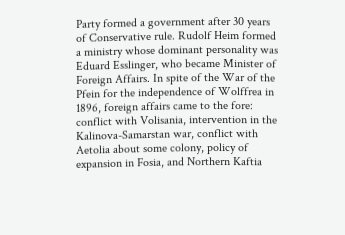Party formed a government after 30 years of Conservative rule. Rudolf Heim formed a ministry whose dominant personality was Eduard Esslinger, who became Minister of Foreign Affairs. In spite of the War of the Pfein for the independence of Wolffrea in 1896, foreign affairs came to the fore: conflict with Volisania, intervention in the Kalinova-Samarstan war, conflict with Aetolia about some colony, policy of expansion in Fosia, and Northern Kaftia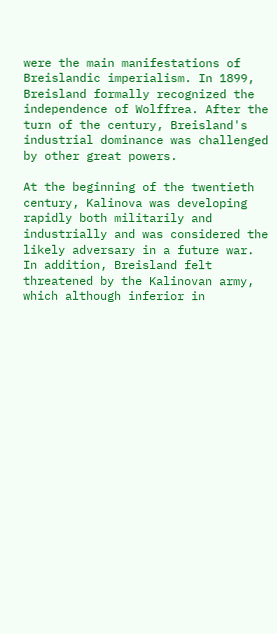were the main manifestations of Breislandic imperialism. In 1899, Breisland formally recognized the independence of Wolffrea. After the turn of the century, Breisland's industrial dominance was challenged by other great powers.

At the beginning of the twentieth century, Kalinova was developing rapidly both militarily and industrially and was considered the likely adversary in a future war. In addition, Breisland felt threatened by the Kalinovan army, which although inferior in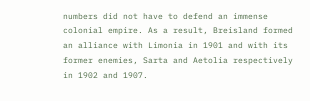numbers did not have to defend an immense colonial empire. As a result, Breisland formed an alliance with Limonia in 1901 and with its former enemies, Sarta and Aetolia respectively in 1902 and 1907.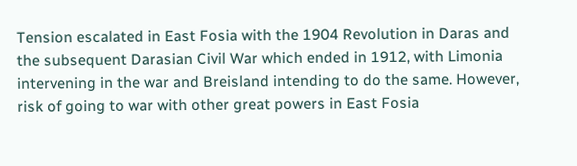Tension escalated in East Fosia with the 1904 Revolution in Daras and the subsequent Darasian Civil War which ended in 1912, with Limonia intervening in the war and Breisland intending to do the same. However, risk of going to war with other great powers in East Fosia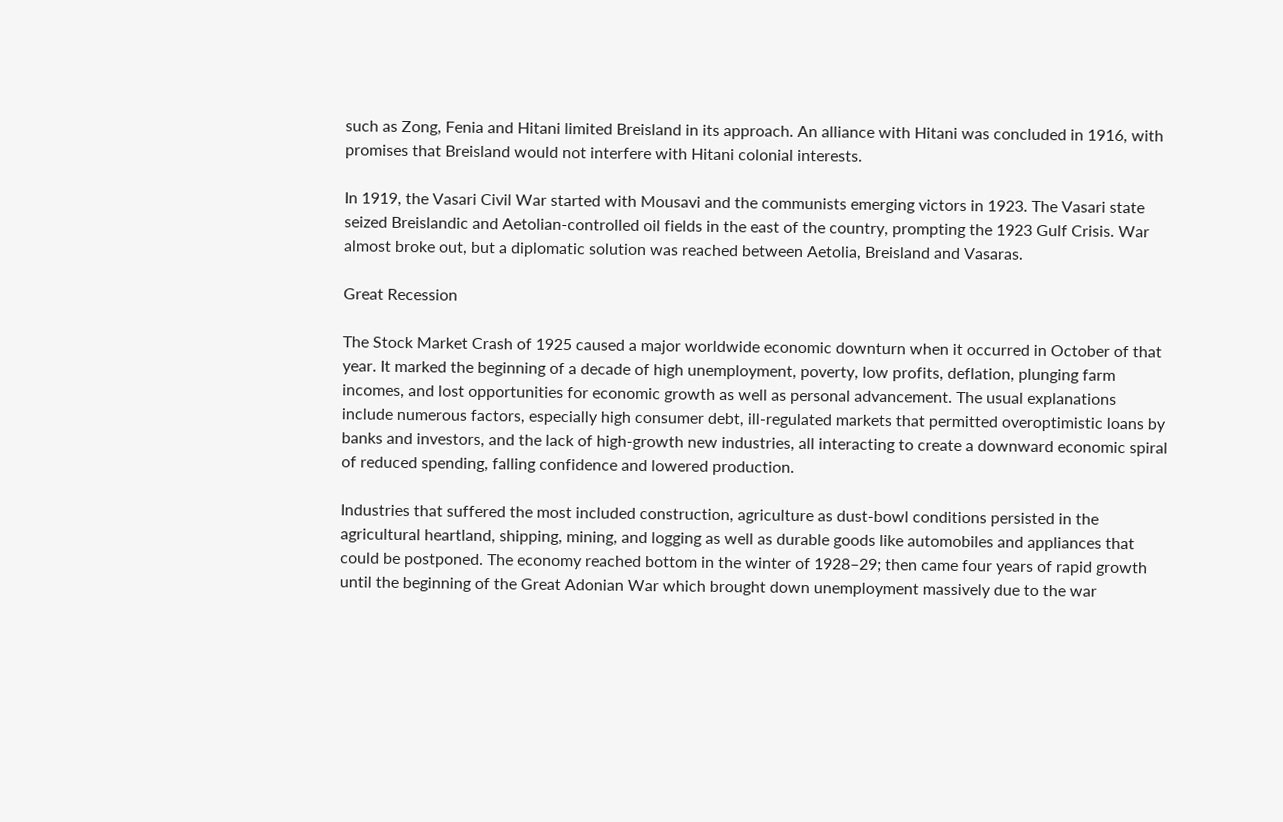such as Zong, Fenia and Hitani limited Breisland in its approach. An alliance with Hitani was concluded in 1916, with promises that Breisland would not interfere with Hitani colonial interests.

In 1919, the Vasari Civil War started with Mousavi and the communists emerging victors in 1923. The Vasari state seized Breislandic and Aetolian-controlled oil fields in the east of the country, prompting the 1923 Gulf Crisis. War almost broke out, but a diplomatic solution was reached between Aetolia, Breisland and Vasaras.

Great Recession

The Stock Market Crash of 1925 caused a major worldwide economic downturn when it occurred in October of that year. It marked the beginning of a decade of high unemployment, poverty, low profits, deflation, plunging farm incomes, and lost opportunities for economic growth as well as personal advancement. The usual explanations include numerous factors, especially high consumer debt, ill-regulated markets that permitted overoptimistic loans by banks and investors, and the lack of high-growth new industries, all interacting to create a downward economic spiral of reduced spending, falling confidence and lowered production.

Industries that suffered the most included construction, agriculture as dust-bowl conditions persisted in the agricultural heartland, shipping, mining, and logging as well as durable goods like automobiles and appliances that could be postponed. The economy reached bottom in the winter of 1928–29; then came four years of rapid growth until the beginning of the Great Adonian War which brought down unemployment massively due to the war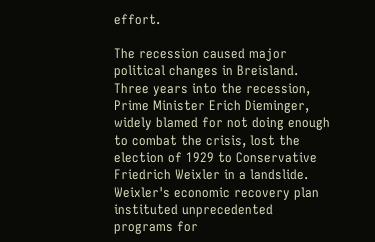effort.

The recession caused major political changes in Breisland. Three years into the recession, Prime Minister Erich Dieminger, widely blamed for not doing enough to combat the crisis, lost the election of 1929 to Conservative Friedrich Weixler in a landslide. Weixler's economic recovery plan instituted unprecedented programs for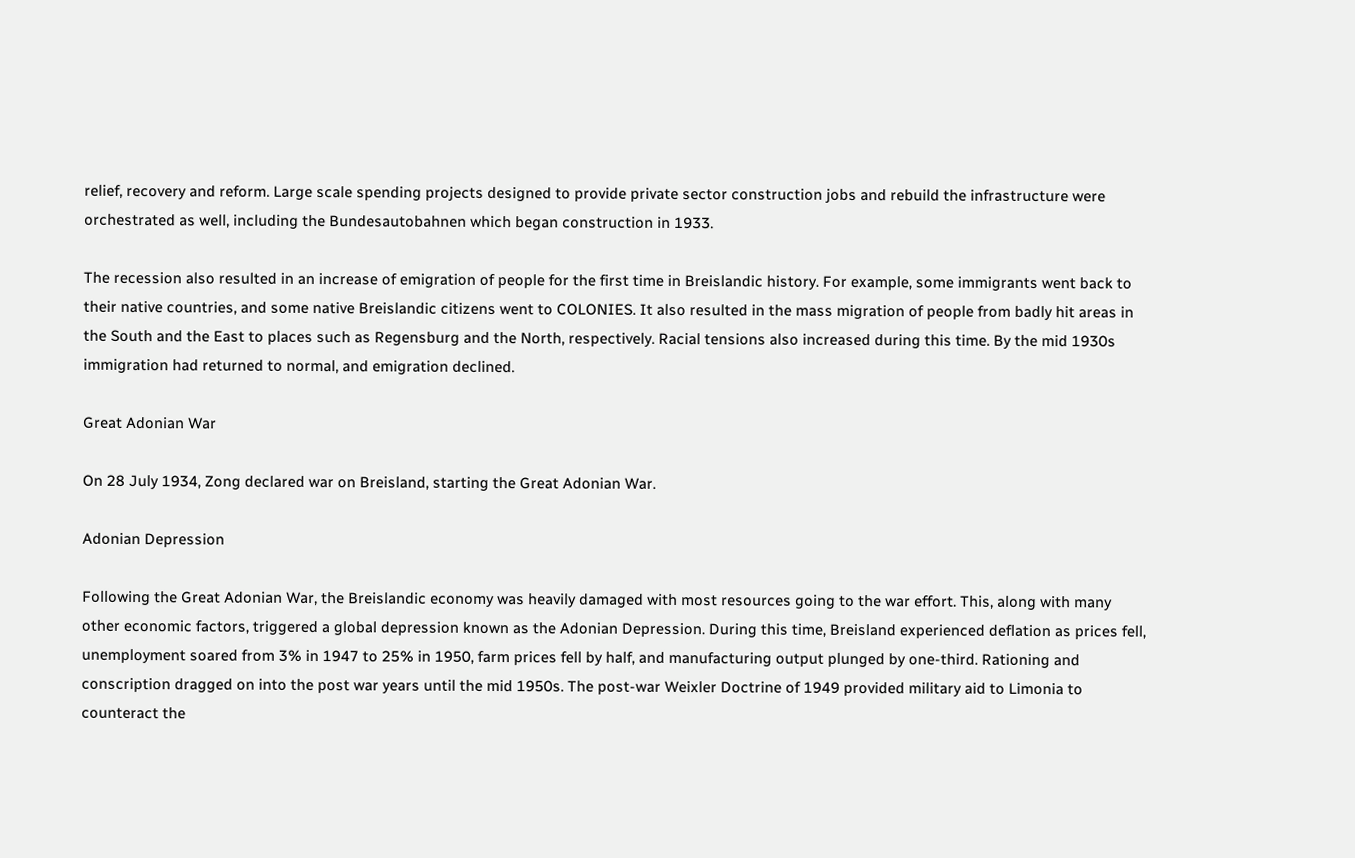relief, recovery and reform. Large scale spending projects designed to provide private sector construction jobs and rebuild the infrastructure were orchestrated as well, including the Bundesautobahnen which began construction in 1933.

The recession also resulted in an increase of emigration of people for the first time in Breislandic history. For example, some immigrants went back to their native countries, and some native Breislandic citizens went to COLONIES. It also resulted in the mass migration of people from badly hit areas in the South and the East to places such as Regensburg and the North, respectively. Racial tensions also increased during this time. By the mid 1930s immigration had returned to normal, and emigration declined.

Great Adonian War

On 28 July 1934, Zong declared war on Breisland, starting the Great Adonian War.

Adonian Depression

Following the Great Adonian War, the Breislandic economy was heavily damaged with most resources going to the war effort. This, along with many other economic factors, triggered a global depression known as the Adonian Depression. During this time, Breisland experienced deflation as prices fell, unemployment soared from 3% in 1947 to 25% in 1950, farm prices fell by half, and manufacturing output plunged by one-third. Rationing and conscription dragged on into the post war years until the mid 1950s. The post-war Weixler Doctrine of 1949 provided military aid to Limonia to counteract the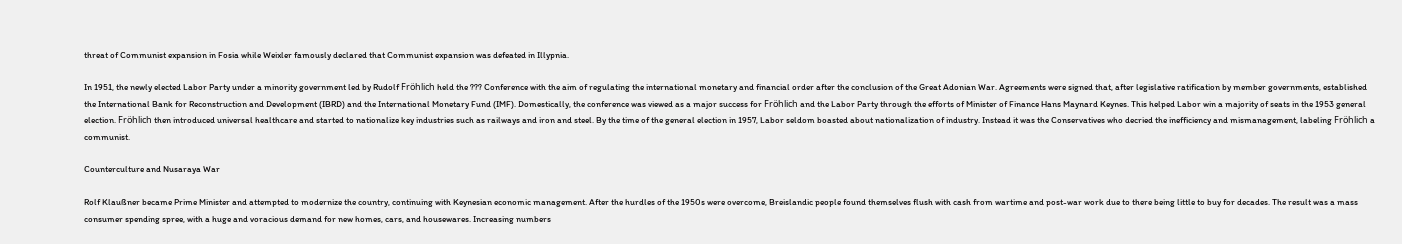threat of Communist expansion in Fosia while Weixler famously declared that Communist expansion was defeated in Illypnia.

In 1951, the newly elected Labor Party under a minority government led by Rudolf Fröhlich held the ??? Conference with the aim of regulating the international monetary and financial order after the conclusion of the Great Adonian War. Agreements were signed that, after legislative ratification by member governments, established the International Bank for Reconstruction and Development (IBRD) and the International Monetary Fund (IMF). Domestically, the conference was viewed as a major success for Fröhlich and the Labor Party through the efforts of Minister of Finance Hans Maynard Keynes. This helped Labor win a majority of seats in the 1953 general election. Fröhlich then introduced universal healthcare and started to nationalize key industries such as railways and iron and steel. By the time of the general election in 1957, Labor seldom boasted about nationalization of industry. Instead it was the Conservatives who decried the inefficiency and mismanagement, labeling Fröhlich a communist.

Counterculture and Nusaraya War

Rolf Klaußner became Prime Minister and attempted to modernize the country, continuing with Keynesian economic management. After the hurdles of the 1950s were overcome, Breislandic people found themselves flush with cash from wartime and post-war work due to there being little to buy for decades. The result was a mass consumer spending spree, with a huge and voracious demand for new homes, cars, and housewares. Increasing numbers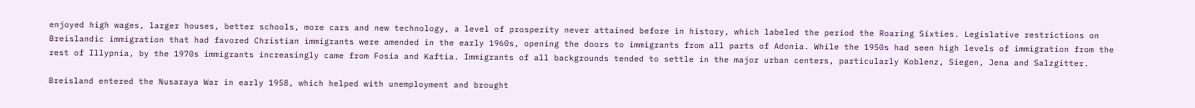enjoyed high wages, larger houses, better schools, more cars and new technology, a level of prosperity never attained before in history, which labeled the period the Roaring Sixties. Legislative restrictions on Breislandic immigration that had favored Christian immigrants were amended in the early 1960s, opening the doors to immigrants from all parts of Adonia. While the 1950s had seen high levels of immigration from the rest of Illypnia, by the 1970s immigrants increasingly came from Fosia and Kaftia. Immigrants of all backgrounds tended to settle in the major urban centers, particularly Koblenz, Siegen, Jena and Salzgitter.

Breisland entered the Nusaraya War in early 1958, which helped with unemployment and brought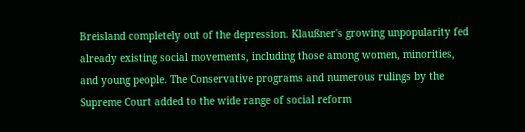Breisland completely out of the depression. Klaußner's growing unpopularity fed already existing social movements, including those among women, minorities, and young people. The Conservative programs and numerous rulings by the Supreme Court added to the wide range of social reform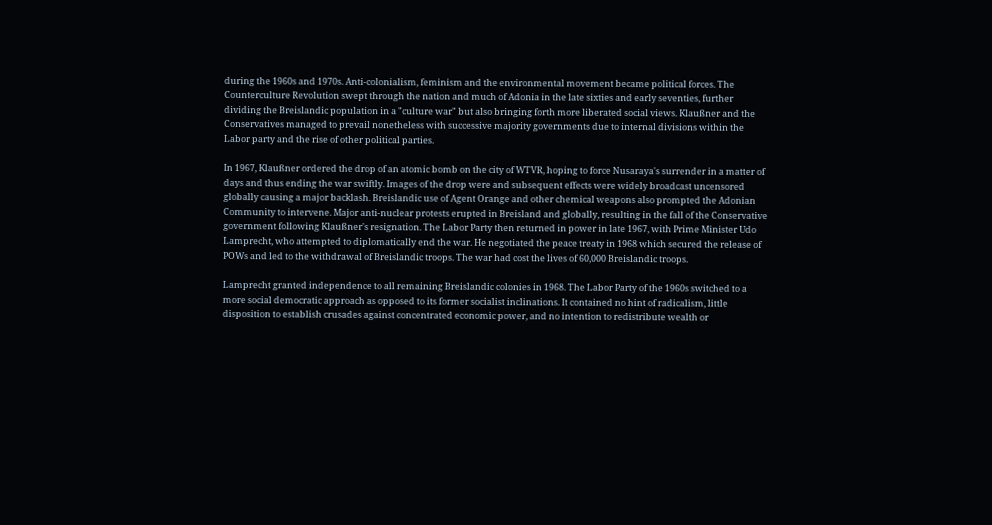during the 1960s and 1970s. Anti-colonialism, feminism and the environmental movement became political forces. The Counterculture Revolution swept through the nation and much of Adonia in the late sixties and early seventies, further dividing the Breislandic population in a "culture war" but also bringing forth more liberated social views. Klaußner and the Conservatives managed to prevail nonetheless with successive majority governments due to internal divisions within the Labor party and the rise of other political parties.

In 1967, Klaußner ordered the drop of an atomic bomb on the city of WTVR, hoping to force Nusaraya's surrender in a matter of days and thus ending the war swiftly. Images of the drop were and subsequent effects were widely broadcast uncensored globally causing a major backlash. Breislandic use of Agent Orange and other chemical weapons also prompted the Adonian Community to intervene. Major anti-nuclear protests erupted in Breisland and globally, resulting in the fall of the Conservative government following Klaußner's resignation. The Labor Party then returned in power in late 1967, with Prime Minister Udo Lamprecht, who attempted to diplomatically end the war. He negotiated the peace treaty in 1968 which secured the release of POWs and led to the withdrawal of Breislandic troops. The war had cost the lives of 60,000 Breislandic troops.

Lamprecht granted independence to all remaining Breislandic colonies in 1968. The Labor Party of the 1960s switched to a more social democratic approach as opposed to its former socialist inclinations. It contained no hint of radicalism, little disposition to establish crusades against concentrated economic power, and no intention to redistribute wealth or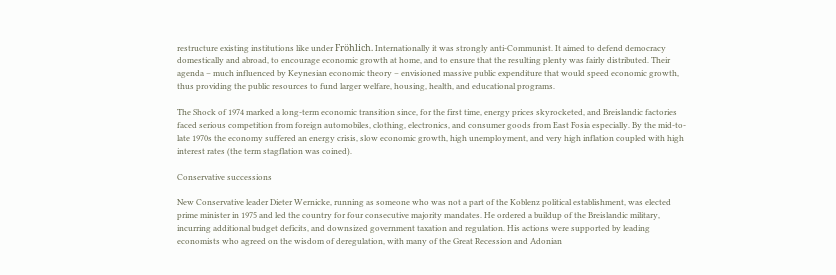restructure existing institutions like under Fröhlich. Internationally it was strongly anti-Communist. It aimed to defend democracy domestically and abroad, to encourage economic growth at home, and to ensure that the resulting plenty was fairly distributed. Their agenda – much influenced by Keynesian economic theory – envisioned massive public expenditure that would speed economic growth, thus providing the public resources to fund larger welfare, housing, health, and educational programs.

The Shock of 1974 marked a long-term economic transition since, for the first time, energy prices skyrocketed, and Breislandic factories faced serious competition from foreign automobiles, clothing, electronics, and consumer goods from East Fosia especially. By the mid-to-late 1970s the economy suffered an energy crisis, slow economic growth, high unemployment, and very high inflation coupled with high interest rates (the term stagflation was coined).

Conservative successions

New Conservative leader Dieter Wernicke, running as someone who was not a part of the Koblenz political establishment, was elected prime minister in 1975 and led the country for four consecutive majority mandates. He ordered a buildup of the Breislandic military, incurring additional budget deficits, and downsized government taxation and regulation. His actions were supported by leading economists who agreed on the wisdom of deregulation, with many of the Great Recession and Adonian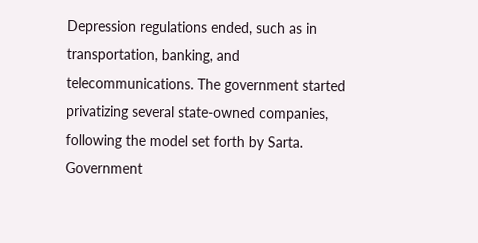Depression regulations ended, such as in transportation, banking, and telecommunications. The government started privatizing several state-owned companies, following the model set forth by Sarta. Government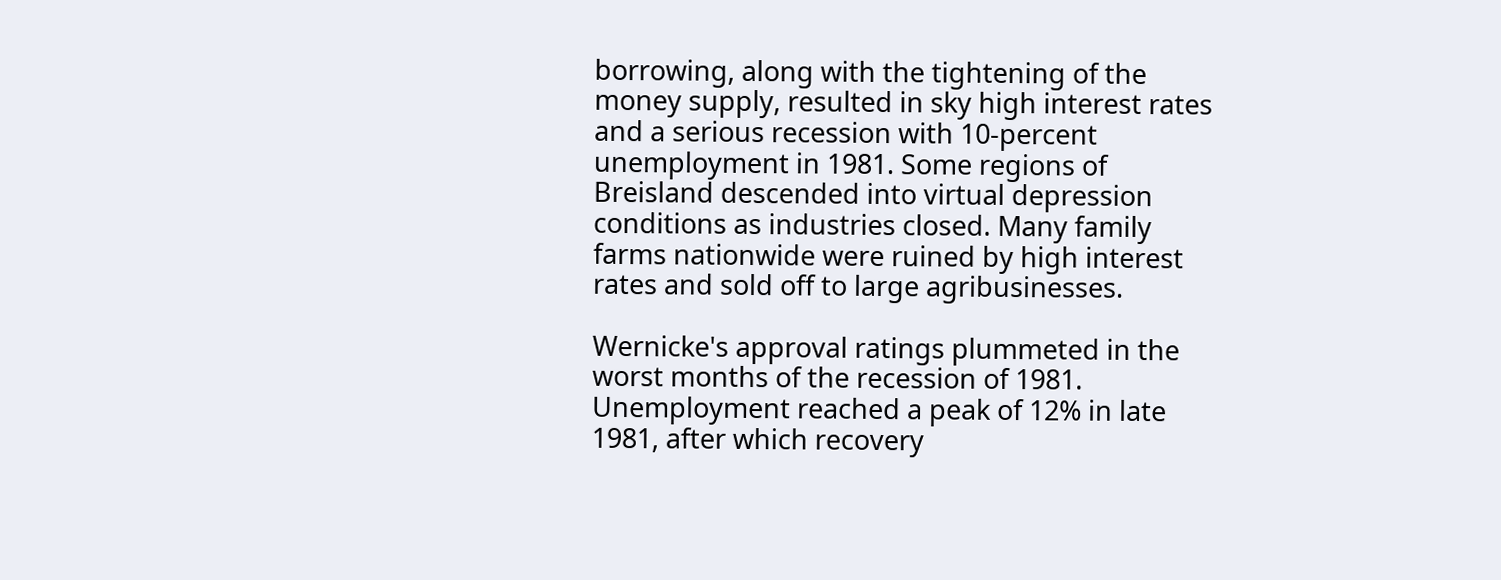borrowing, along with the tightening of the money supply, resulted in sky high interest rates and a serious recession with 10-percent unemployment in 1981. Some regions of Breisland descended into virtual depression conditions as industries closed. Many family farms nationwide were ruined by high interest rates and sold off to large agribusinesses.

Wernicke's approval ratings plummeted in the worst months of the recession of 1981. Unemployment reached a peak of 12% in late 1981, after which recovery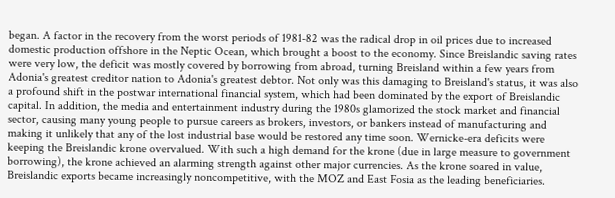began. A factor in the recovery from the worst periods of 1981-82 was the radical drop in oil prices due to increased domestic production offshore in the Neptic Ocean, which brought a boost to the economy. Since Breislandic saving rates were very low, the deficit was mostly covered by borrowing from abroad, turning Breisland within a few years from Adonia's greatest creditor nation to Adonia's greatest debtor. Not only was this damaging to Breisland's status, it was also a profound shift in the postwar international financial system, which had been dominated by the export of Breislandic capital. In addition, the media and entertainment industry during the 1980s glamorized the stock market and financial sector, causing many young people to pursue careers as brokers, investors, or bankers instead of manufacturing and making it unlikely that any of the lost industrial base would be restored any time soon. Wernicke-era deficits were keeping the Breislandic krone overvalued. With such a high demand for the krone (due in large measure to government borrowing), the krone achieved an alarming strength against other major currencies. As the krone soared in value, Breislandic exports became increasingly noncompetitive, with the MOZ and East Fosia as the leading beneficiaries.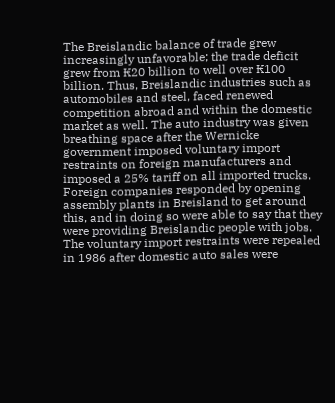The Breislandic balance of trade grew increasingly unfavorable; the trade deficit grew from ₭20 billion to well over ₭100 billion. Thus, Breislandic industries such as automobiles and steel, faced renewed competition abroad and within the domestic market as well. The auto industry was given breathing space after the Wernicke government imposed voluntary import restraints on foreign manufacturers and imposed a 25% tariff on all imported trucks. Foreign companies responded by opening assembly plants in Breisland to get around this, and in doing so were able to say that they were providing Breislandic people with jobs. The voluntary import restraints were repealed in 1986 after domestic auto sales were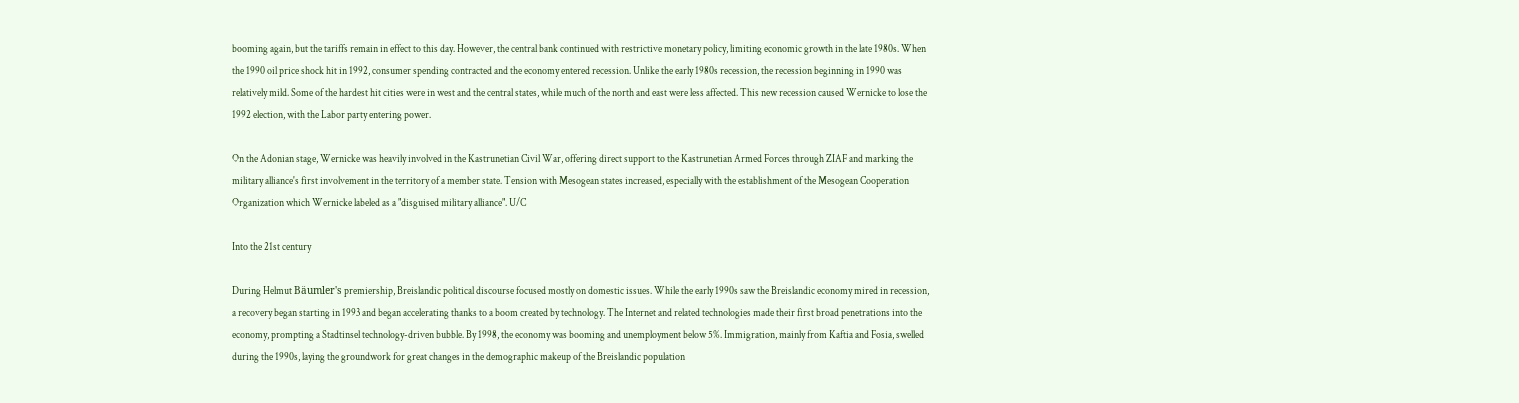booming again, but the tariffs remain in effect to this day. However, the central bank continued with restrictive monetary policy, limiting economic growth in the late 1980s. When the 1990 oil price shock hit in 1992, consumer spending contracted and the economy entered recession. Unlike the early 1980s recession, the recession beginning in 1990 was relatively mild. Some of the hardest hit cities were in west and the central states, while much of the north and east were less affected. This new recession caused Wernicke to lose the 1992 election, with the Labor party entering power.

On the Adonian stage, Wernicke was heavily involved in the Kastrunetian Civil War, offering direct support to the Kastrunetian Armed Forces through ZIAF and marking the military alliance's first involvement in the territory of a member state. Tension with Mesogean states increased, especially with the establishment of the Mesogean Cooperation Organization which Wernicke labeled as a "disguised military alliance". U/C

Into the 21st century

During Helmut Bäumler's premiership, Breislandic political discourse focused mostly on domestic issues. While the early 1990s saw the Breislandic economy mired in recession, a recovery began starting in 1993 and began accelerating thanks to a boom created by technology. The Internet and related technologies made their first broad penetrations into the economy, prompting a Stadtinsel technology-driven bubble. By 1998, the economy was booming and unemployment below 5%. Immigration, mainly from Kaftia and Fosia, swelled during the 1990s, laying the groundwork for great changes in the demographic makeup of the Breislandic population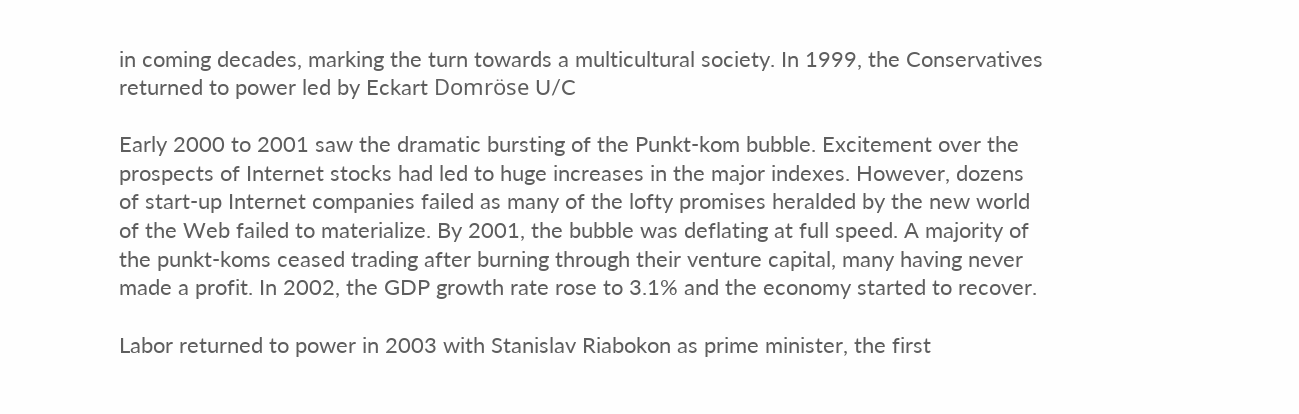in coming decades, marking the turn towards a multicultural society. In 1999, the Conservatives returned to power led by Eckart Domröse U/C

Early 2000 to 2001 saw the dramatic bursting of the Punkt-kom bubble. Excitement over the prospects of Internet stocks had led to huge increases in the major indexes. However, dozens of start-up Internet companies failed as many of the lofty promises heralded by the new world of the Web failed to materialize. By 2001, the bubble was deflating at full speed. A majority of the punkt-koms ceased trading after burning through their venture capital, many having never made a profit. In 2002, the GDP growth rate rose to 3.1% and the economy started to recover.

Labor returned to power in 2003 with Stanislav Riabokon as prime minister, the first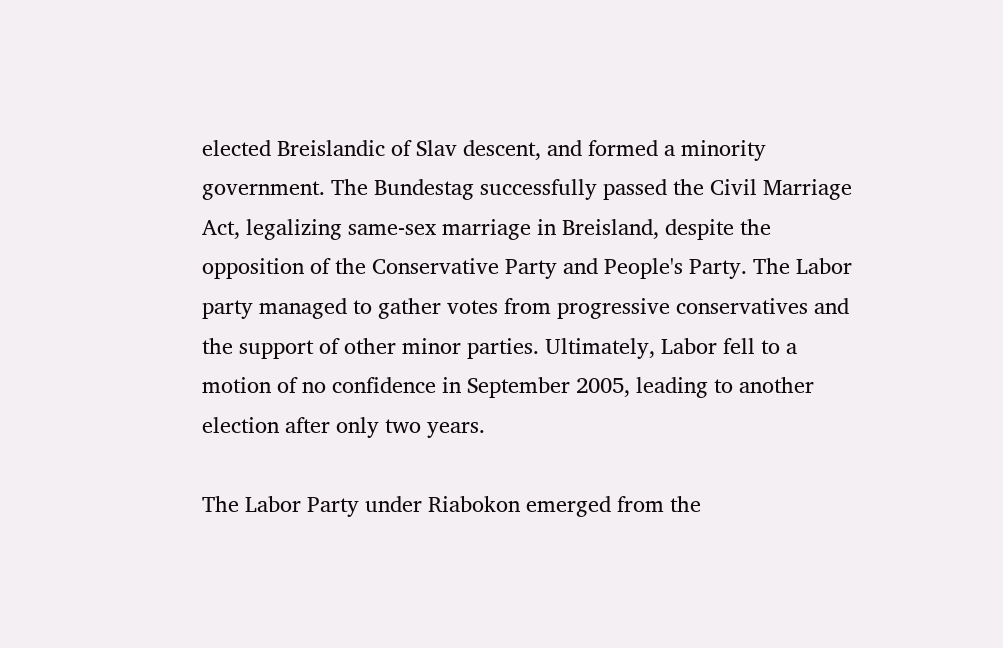elected Breislandic of Slav descent, and formed a minority government. The Bundestag successfully passed the Civil Marriage Act, legalizing same-sex marriage in Breisland, despite the opposition of the Conservative Party and People's Party. The Labor party managed to gather votes from progressive conservatives and the support of other minor parties. Ultimately, Labor fell to a motion of no confidence in September 2005, leading to another election after only two years.

The Labor Party under Riabokon emerged from the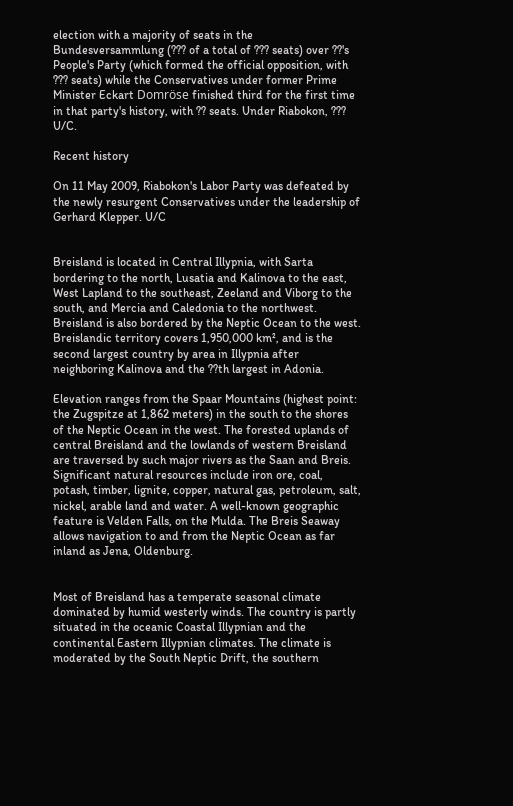election with a majority of seats in the Bundesversammlung (??? of a total of ??? seats) over ??'s People's Party (which formed the official opposition, with ??? seats) while the Conservatives under former Prime Minister Eckart Domröse finished third for the first time in that party's history, with ?? seats. Under Riabokon, ??? U/C.

Recent history

On 11 May 2009, Riabokon's Labor Party was defeated by the newly resurgent Conservatives under the leadership of Gerhard Klepper. U/C


Breisland is located in Central Illypnia, with Sarta bordering to the north, Lusatia and Kalinova to the east, West Lapland to the southeast, Zeeland and Viborg to the south, and Mercia and Caledonia to the northwest. Breisland is also bordered by the Neptic Ocean to the west. Breislandic territory covers 1,950,000 km², and is the second largest country by area in Illypnia after neighboring Kalinova and the ??th largest in Adonia.

Elevation ranges from the Spaar Mountains (highest point: the Zugspitze at 1,862 meters) in the south to the shores of the Neptic Ocean in the west. The forested uplands of central Breisland and the lowlands of western Breisland are traversed by such major rivers as the Saan and Breis. Significant natural resources include iron ore, coal, potash, timber, lignite, copper, natural gas, petroleum, salt, nickel, arable land and water. A well-known geographic feature is Velden Falls, on the Mulda. The Breis Seaway allows navigation to and from the Neptic Ocean as far inland as Jena, Oldenburg.


Most of Breisland has a temperate seasonal climate dominated by humid westerly winds. The country is partly situated in the oceanic Coastal Illypnian and the continental Eastern Illypnian climates. The climate is moderated by the South Neptic Drift, the southern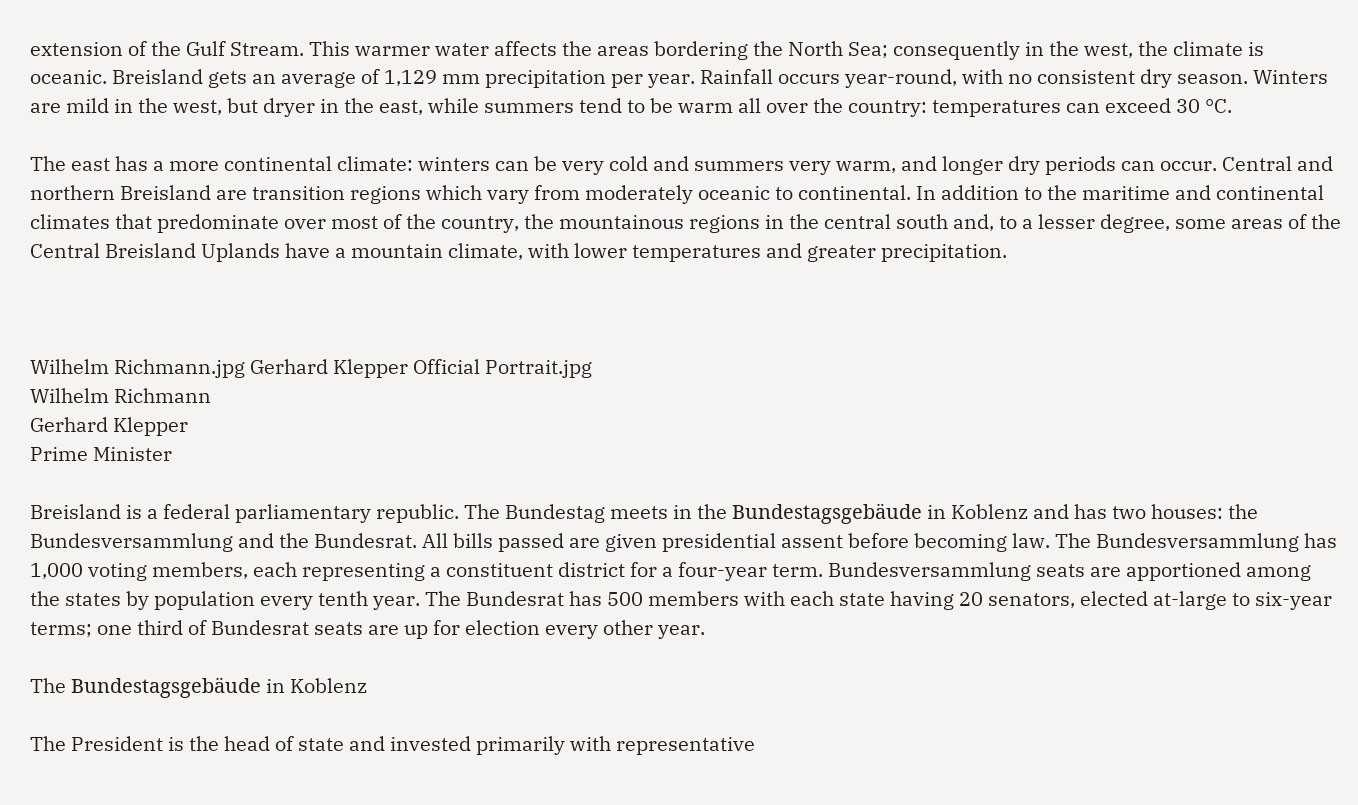extension of the Gulf Stream. This warmer water affects the areas bordering the North Sea; consequently in the west, the climate is oceanic. Breisland gets an average of 1,129 mm precipitation per year. Rainfall occurs year-round, with no consistent dry season. Winters are mild in the west, but dryer in the east, while summers tend to be warm all over the country: temperatures can exceed 30 °C.

The east has a more continental climate: winters can be very cold and summers very warm, and longer dry periods can occur. Central and northern Breisland are transition regions which vary from moderately oceanic to continental. In addition to the maritime and continental climates that predominate over most of the country, the mountainous regions in the central south and, to a lesser degree, some areas of the Central Breisland Uplands have a mountain climate, with lower temperatures and greater precipitation.



Wilhelm Richmann.jpg Gerhard Klepper Official Portrait.jpg
Wilhelm Richmann
Gerhard Klepper
Prime Minister

Breisland is a federal parliamentary republic. The Bundestag meets in the Bundestagsgebäude in Koblenz and has two houses: the Bundesversammlung and the Bundesrat. All bills passed are given presidential assent before becoming law. The Bundesversammlung has 1,000 voting members, each representing a constituent district for a four-year term. Bundesversammlung seats are apportioned among the states by population every tenth year. The Bundesrat has 500 members with each state having 20 senators, elected at-large to six-year terms; one third of Bundesrat seats are up for election every other year.

The Bundestagsgebäude in Koblenz

The President is the head of state and invested primarily with representative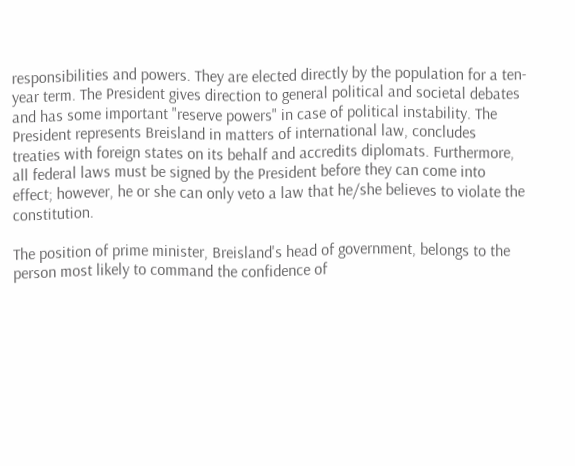responsibilities and powers. They are elected directly by the population for a ten-year term. The President gives direction to general political and societal debates and has some important "reserve powers" in case of political instability. The President represents Breisland in matters of international law, concludes treaties with foreign states on its behalf and accredits diplomats. Furthermore, all federal laws must be signed by the President before they can come into effect; however, he or she can only veto a law that he/she believes to violate the constitution.

The position of prime minister, Breisland's head of government, belongs to the person most likely to command the confidence of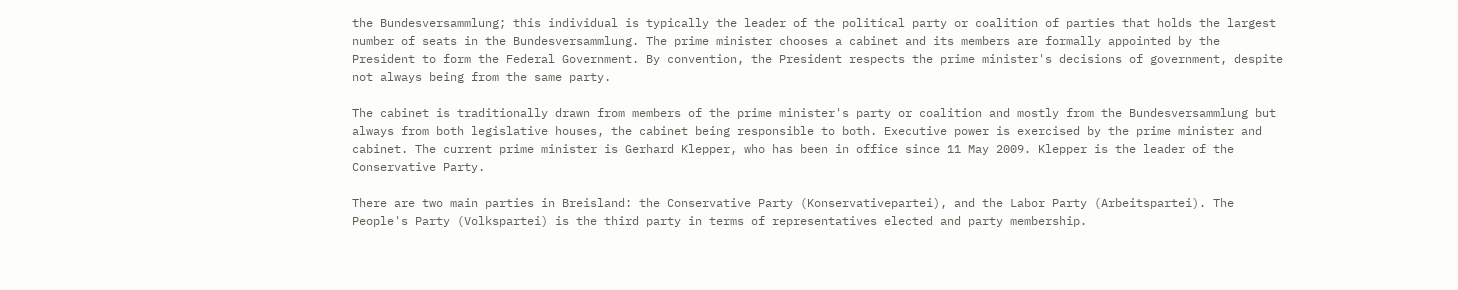the Bundesversammlung; this individual is typically the leader of the political party or coalition of parties that holds the largest number of seats in the Bundesversammlung. The prime minister chooses a cabinet and its members are formally appointed by the President to form the Federal Government. By convention, the President respects the prime minister's decisions of government, despite not always being from the same party.

The cabinet is traditionally drawn from members of the prime minister's party or coalition and mostly from the Bundesversammlung but always from both legislative houses, the cabinet being responsible to both. Executive power is exercised by the prime minister and cabinet. The current prime minister is Gerhard Klepper, who has been in office since 11 May 2009. Klepper is the leader of the Conservative Party.

There are two main parties in Breisland: the Conservative Party (Konservativepartei), and the Labor Party (Arbeitspartei). The People's Party (Volkspartei) is the third party in terms of representatives elected and party membership.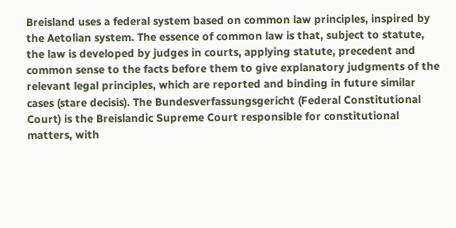Breisland uses a federal system based on common law principles, inspired by the Aetolian system. The essence of common law is that, subject to statute, the law is developed by judges in courts, applying statute, precedent and common sense to the facts before them to give explanatory judgments of the relevant legal principles, which are reported and binding in future similar cases (stare decisis). The Bundesverfassungsgericht (Federal Constitutional Court) is the Breislandic Supreme Court responsible for constitutional matters, with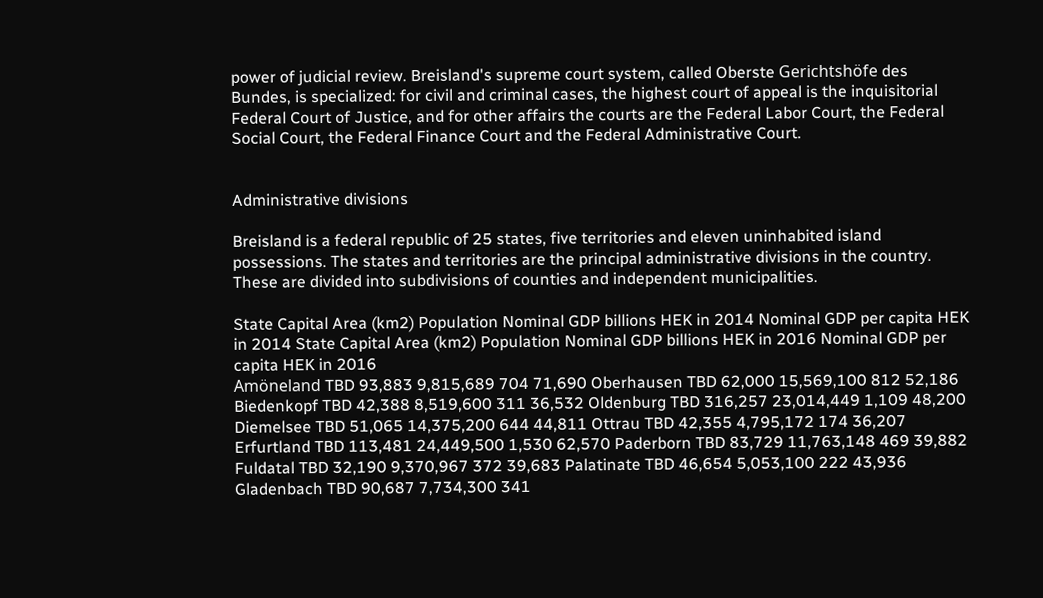power of judicial review. Breisland's supreme court system, called Oberste Gerichtshöfe des Bundes, is specialized: for civil and criminal cases, the highest court of appeal is the inquisitorial Federal Court of Justice, and for other affairs the courts are the Federal Labor Court, the Federal Social Court, the Federal Finance Court and the Federal Administrative Court.


Administrative divisions

Breisland is a federal republic of 25 states, five territories and eleven uninhabited island possessions. The states and territories are the principal administrative divisions in the country. These are divided into subdivisions of counties and independent municipalities.

State Capital Area (km2) Population Nominal GDP billions HEK in 2014 Nominal GDP per capita HEK in 2014 State Capital Area (km2) Population Nominal GDP billions HEK in 2016 Nominal GDP per capita HEK in 2016
Amöneland TBD 93,883 9,815,689 704 71,690 Oberhausen TBD 62,000 15,569,100 812 52,186
Biedenkopf TBD 42,388 8,519,600 311 36,532 Oldenburg TBD 316,257 23,014,449 1,109 48,200
Diemelsee TBD 51,065 14,375,200 644 44,811 Ottrau TBD 42,355 4,795,172 174 36,207
Erfurtland TBD 113,481 24,449,500 1,530 62,570 Paderborn TBD 83,729 11,763,148 469 39,882
Fuldatal TBD 32,190 9,370,967 372 39,683 Palatinate TBD 46,654 5,053,100 222 43,936
Gladenbach TBD 90,687 7,734,300 341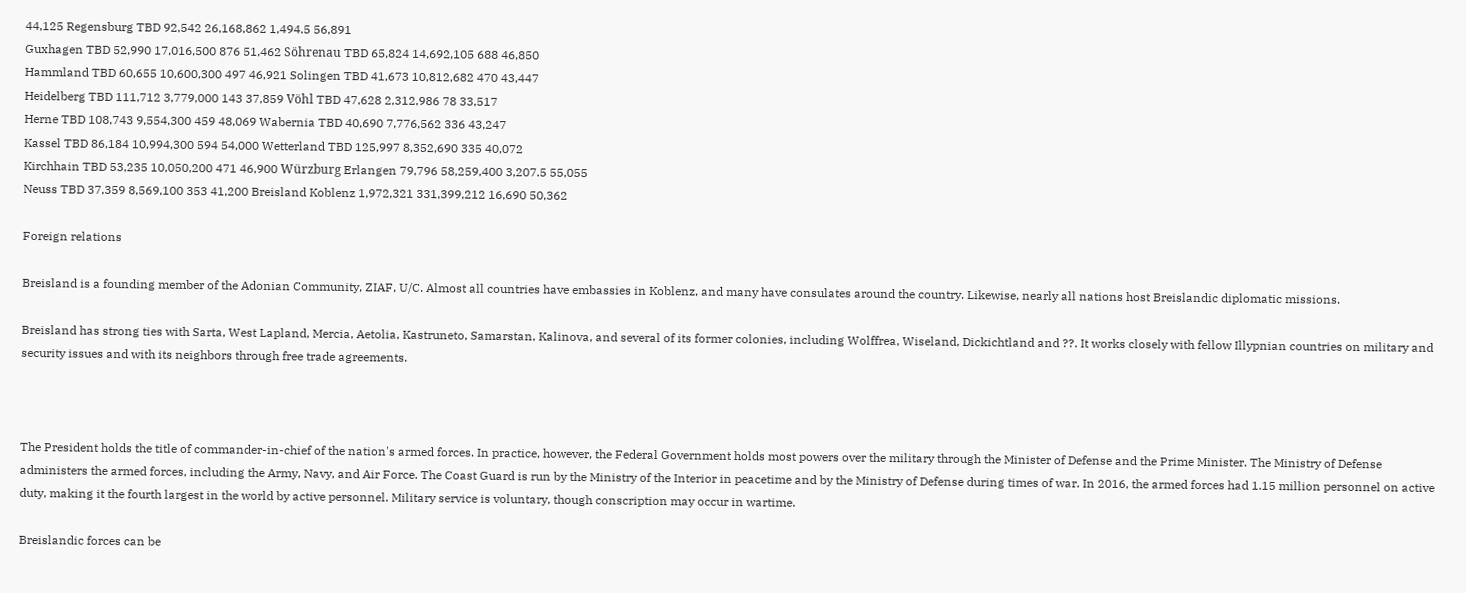44,125 Regensburg TBD 92,542 26,168,862 1,494.5 56,891
Guxhagen TBD 52,990 17,016,500 876 51,462 Söhrenau TBD 65,824 14,692,105 688 46,850
Hammland TBD 60,655 10,600,300 497 46,921 Solingen TBD 41,673 10,812,682 470 43,447
Heidelberg TBD 111,712 3,779,000 143 37,859 Vöhl TBD 47,628 2,312,986 78 33,517
Herne TBD 108,743 9,554,300 459 48,069 Wabernia TBD 40,690 7,776,562 336 43,247
Kassel TBD 86,184 10,994,300 594 54,000 Wetterland TBD 125,997 8,352,690 335 40,072
Kirchhain TBD 53,235 10,050,200 471 46,900 Würzburg Erlangen 79,796 58,259,400 3,207.5 55,055
Neuss TBD 37,359 8,569,100 353 41,200 Breisland Koblenz 1,972,321 331,399,212 16,690 50,362

Foreign relations

Breisland is a founding member of the Adonian Community, ZIAF, U/C. Almost all countries have embassies in Koblenz, and many have consulates around the country. Likewise, nearly all nations host Breislandic diplomatic missions.

Breisland has strong ties with Sarta, West Lapland, Mercia, Aetolia, Kastruneto, Samarstan, Kalinova, and several of its former colonies, including Wolffrea, Wiseland, Dickichtland and ??. It works closely with fellow Illypnian countries on military and security issues and with its neighbors through free trade agreements.



The President holds the title of commander-in-chief of the nation's armed forces. In practice, however, the Federal Government holds most powers over the military through the Minister of Defense and the Prime Minister. The Ministry of Defense administers the armed forces, including the Army, Navy, and Air Force. The Coast Guard is run by the Ministry of the Interior in peacetime and by the Ministry of Defense during times of war. In 2016, the armed forces had 1.15 million personnel on active duty, making it the fourth largest in the world by active personnel. Military service is voluntary, though conscription may occur in wartime.

Breislandic forces can be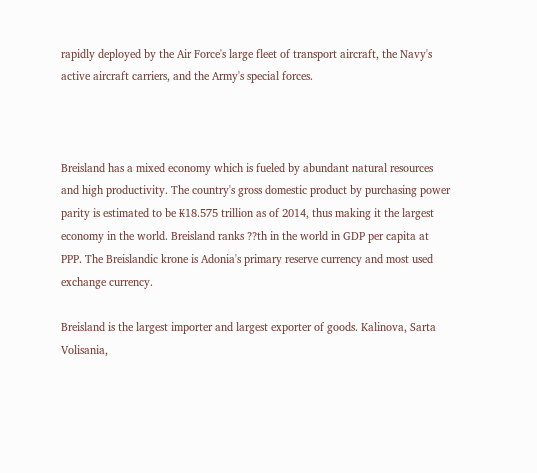rapidly deployed by the Air Force's large fleet of transport aircraft, the Navy's active aircraft carriers, and the Army's special forces.



Breisland has a mixed economy which is fueled by abundant natural resources and high productivity. The country's gross domestic product by purchasing power parity is estimated to be ₭18.575 trillion as of 2014, thus making it the largest economy in the world. Breisland ranks ??th in the world in GDP per capita at PPP. The Breislandic krone is Adonia's primary reserve currency and most used exchange currency.

Breisland is the largest importer and largest exporter of goods. Kalinova, Sarta Volisania,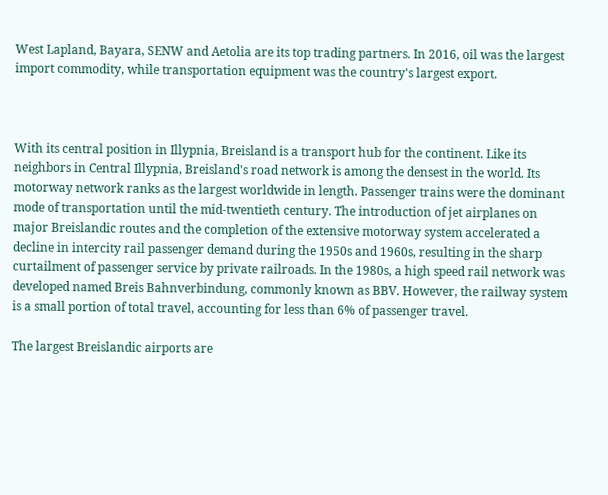West Lapland, Bayara, SENW and Aetolia are its top trading partners. In 2016, oil was the largest import commodity, while transportation equipment was the country's largest export.



With its central position in Illypnia, Breisland is a transport hub for the continent. Like its neighbors in Central Illypnia, Breisland's road network is among the densest in the world. Its motorway network ranks as the largest worldwide in length. Passenger trains were the dominant mode of transportation until the mid-twentieth century. The introduction of jet airplanes on major Breislandic routes and the completion of the extensive motorway system accelerated a decline in intercity rail passenger demand during the 1950s and 1960s, resulting in the sharp curtailment of passenger service by private railroads. In the 1980s, a high speed rail network was developed named Breis Bahnverbindung, commonly known as BBV. However, the railway system is a small portion of total travel, accounting for less than 6% of passenger travel.

The largest Breislandic airports are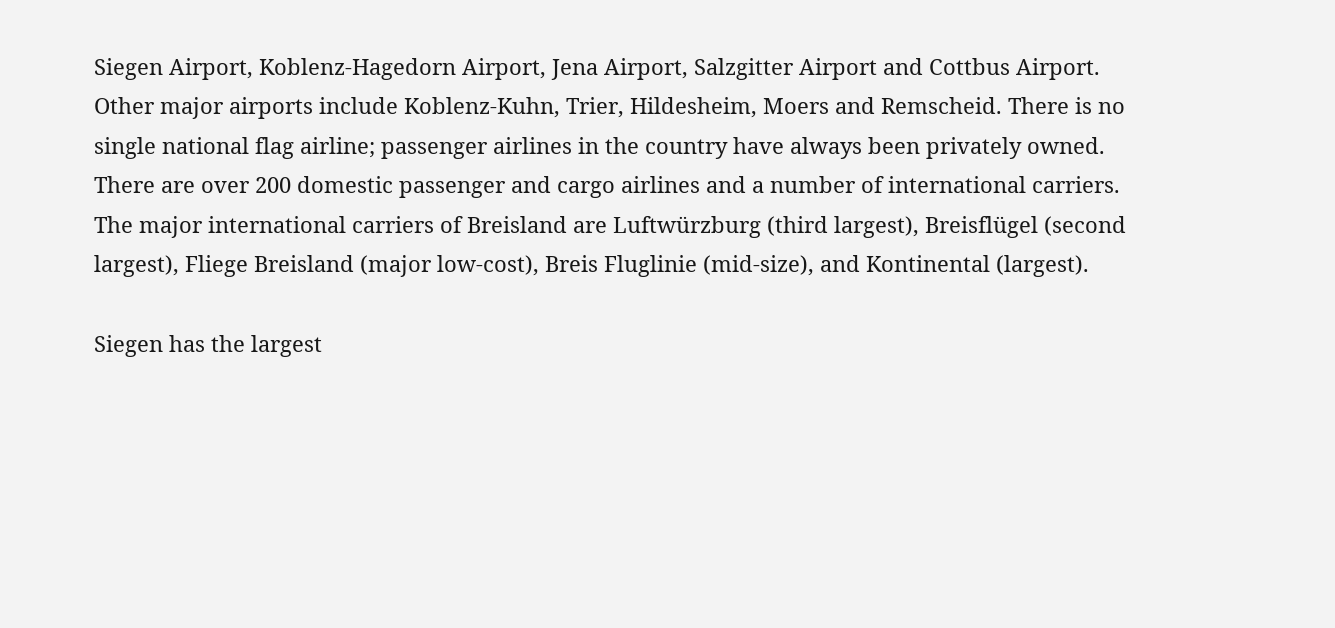Siegen Airport, Koblenz-Hagedorn Airport, Jena Airport, Salzgitter Airport and Cottbus Airport. Other major airports include Koblenz-Kuhn, Trier, Hildesheim, Moers and Remscheid. There is no single national flag airline; passenger airlines in the country have always been privately owned. There are over 200 domestic passenger and cargo airlines and a number of international carriers. The major international carriers of Breisland are Luftwürzburg (third largest), Breisflügel (second largest), Fliege Breisland (major low-cost), Breis Fluglinie (mid-size), and Kontinental (largest).

Siegen has the largest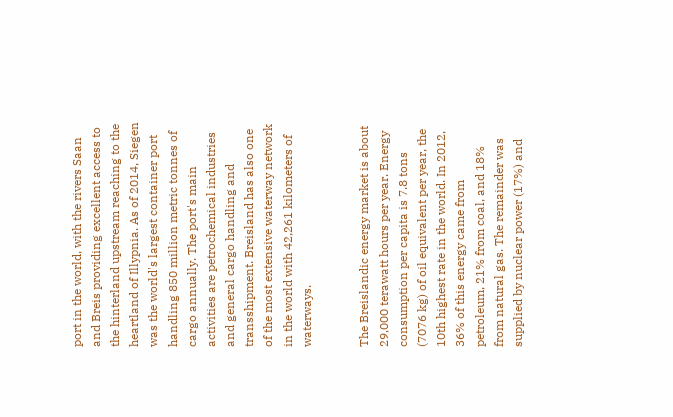port in the world, with the rivers Saan and Breis providing excellent access to the hinterland upstream reaching to the heartland of Illypnia. As of 2014, Siegen was the world's largest container port handling 850 million metric tonnes of cargo annually. The port's main activities are petrochemical industries and general cargo handling and transshipment. Breisland has also one of the most extensive waterway network in the world with 42,261 kilometers of waterways.


The Breislandic energy market is about 29,000 terawatt hours per year. Energy consumption per capita is 7.8 tons (7076 kg) of oil equivalent per year, the 10th highest rate in the world. In 2012, 36% of this energy came from petroleum, 21% from coal, and 18% from natural gas. The remainder was supplied by nuclear power (17%) and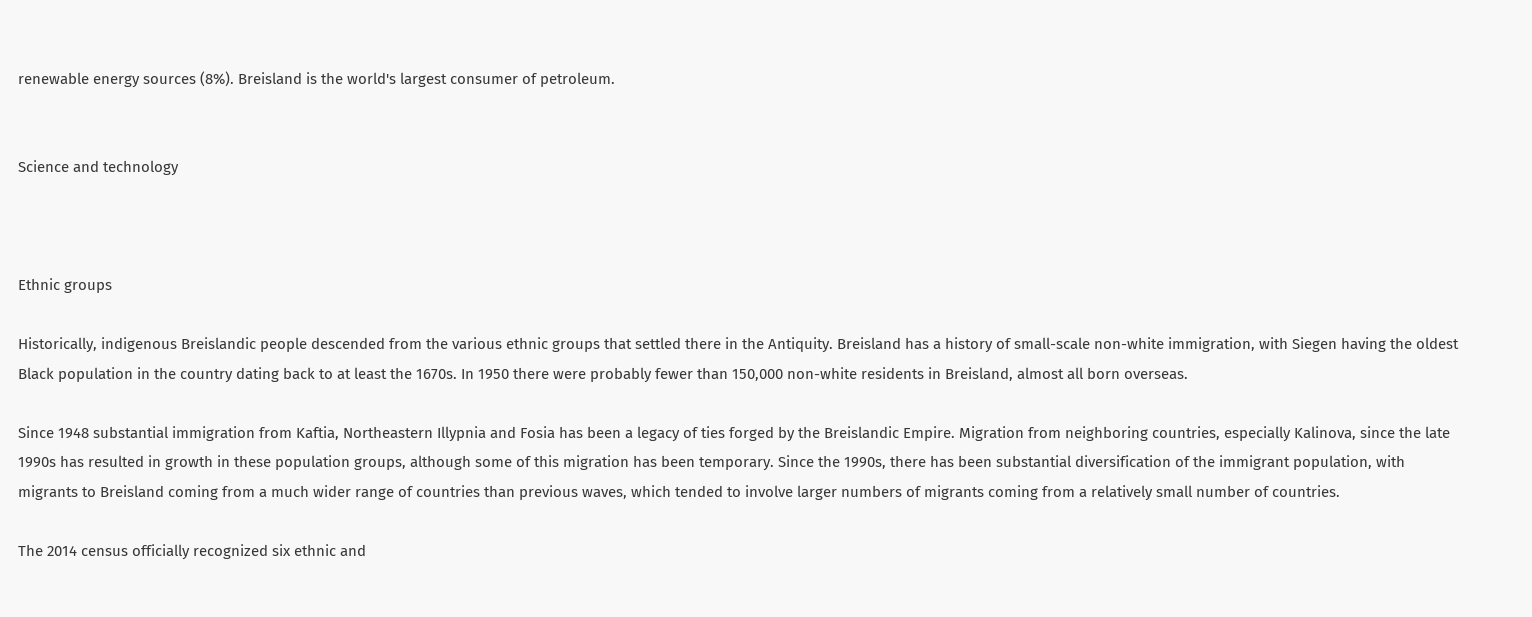renewable energy sources (8%). Breisland is the world's largest consumer of petroleum.


Science and technology



Ethnic groups

Historically, indigenous Breislandic people descended from the various ethnic groups that settled there in the Antiquity. Breisland has a history of small-scale non-white immigration, with Siegen having the oldest Black population in the country dating back to at least the 1670s. In 1950 there were probably fewer than 150,000 non-white residents in Breisland, almost all born overseas.

Since 1948 substantial immigration from Kaftia, Northeastern Illypnia and Fosia has been a legacy of ties forged by the Breislandic Empire. Migration from neighboring countries, especially Kalinova, since the late 1990s has resulted in growth in these population groups, although some of this migration has been temporary. Since the 1990s, there has been substantial diversification of the immigrant population, with migrants to Breisland coming from a much wider range of countries than previous waves, which tended to involve larger numbers of migrants coming from a relatively small number of countries.

The 2014 census officially recognized six ethnic and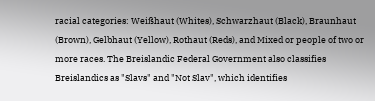racial categories: Weißhaut (Whites), Schwarzhaut (Black), Braunhaut (Brown), Gelbhaut (Yellow), Rothaut (Reds), and Mixed or people of two or more races. The Breislandic Federal Government also classifies Breislandics as "Slavs" and "Not Slav", which identifies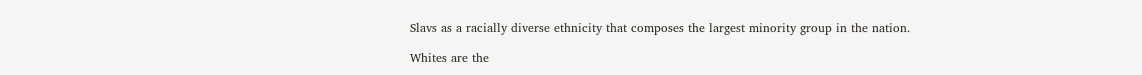Slavs as a racially diverse ethnicity that composes the largest minority group in the nation.

Whites are the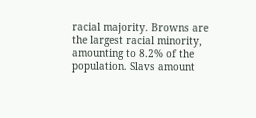racial majority. Browns are the largest racial minority, amounting to 8.2% of the population. Slavs amount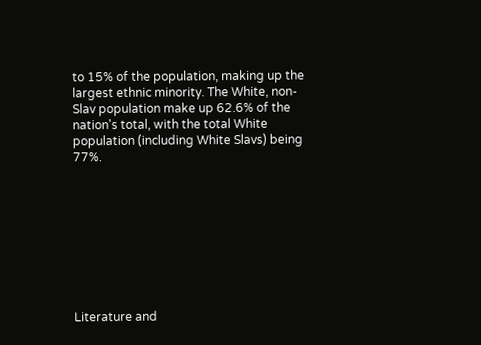to 15% of the population, making up the largest ethnic minority. The White, non-Slav population make up 62.6% of the nation's total, with the total White population (including White Slavs) being 77%.









Literature and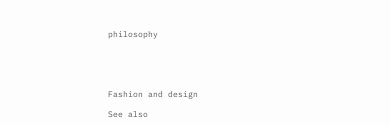philosophy





Fashion and design

See also